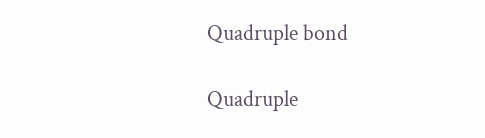Quadruple bond

Quadruple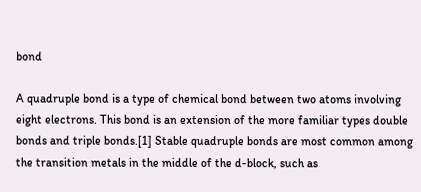bond

A quadruple bond is a type of chemical bond between two atoms involving eight electrons. This bond is an extension of the more familiar types double bonds and triple bonds.[1] Stable quadruple bonds are most common among the transition metals in the middle of the d-block, such as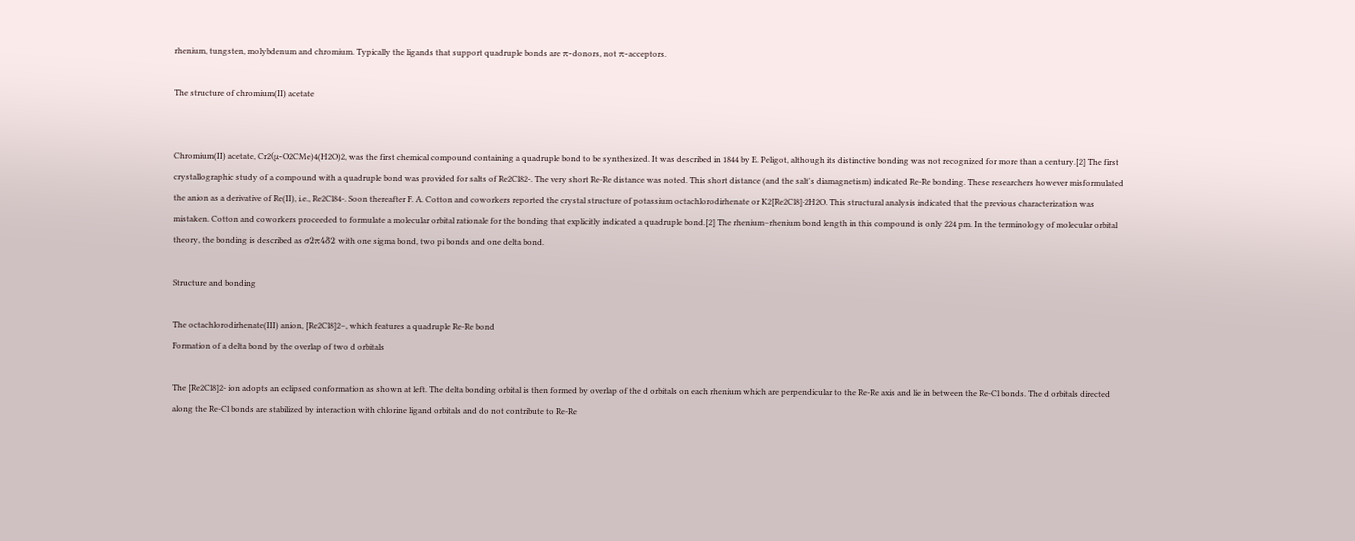rhenium, tungsten, molybdenum and chromium. Typically the ligands that support quadruple bonds are π-donors, not π-acceptors.

The structure of chromium(II) acetate


Chromium(II) acetate, Cr2(μ-O2CMe)4(H2O)2, was the first chemical compound containing a quadruple bond to be synthesized. It was described in 1844 by E. Peligot, although its distinctive bonding was not recognized for more than a century.[2] The first crystallographic study of a compound with a quadruple bond was provided for salts of Re2Cl82-. The very short Re-Re distance was noted. This short distance (and the salt's diamagnetism) indicated Re-Re bonding. These researchers however misformulated the anion as a derivative of Re(II), i.e., Re2Cl84-. Soon thereafter F. A. Cotton and coworkers reported the crystal structure of potassium octachlorodirhenate or K2[Re2Cl8]·2H2O. This structural analysis indicated that the previous characterization was mistaken. Cotton and coworkers proceeded to formulate a molecular orbital rationale for the bonding that explicitly indicated a quadruple bond.[2] The rhenium–rhenium bond length in this compound is only 224 pm. In the terminology of molecular orbital theory, the bonding is described as σ2π4δ2 with one sigma bond, two pi bonds and one delta bond.

Structure and bonding

The octachlorodirhenate(III) anion, [Re2Cl8]2−, which features a quadruple Re-Re bond
Formation of a delta bond by the overlap of two d orbitals

The [Re2Cl8]2- ion adopts an eclipsed conformation as shown at left. The delta bonding orbital is then formed by overlap of the d orbitals on each rhenium which are perpendicular to the Re-Re axis and lie in between the Re-Cl bonds. The d orbitals directed along the Re-Cl bonds are stabilized by interaction with chlorine ligand orbitals and do not contribute to Re-Re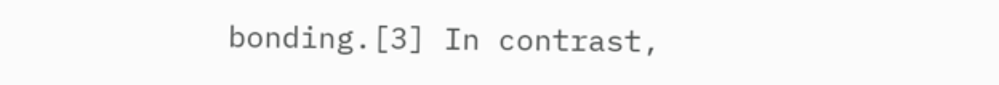bonding.[3] In contrast,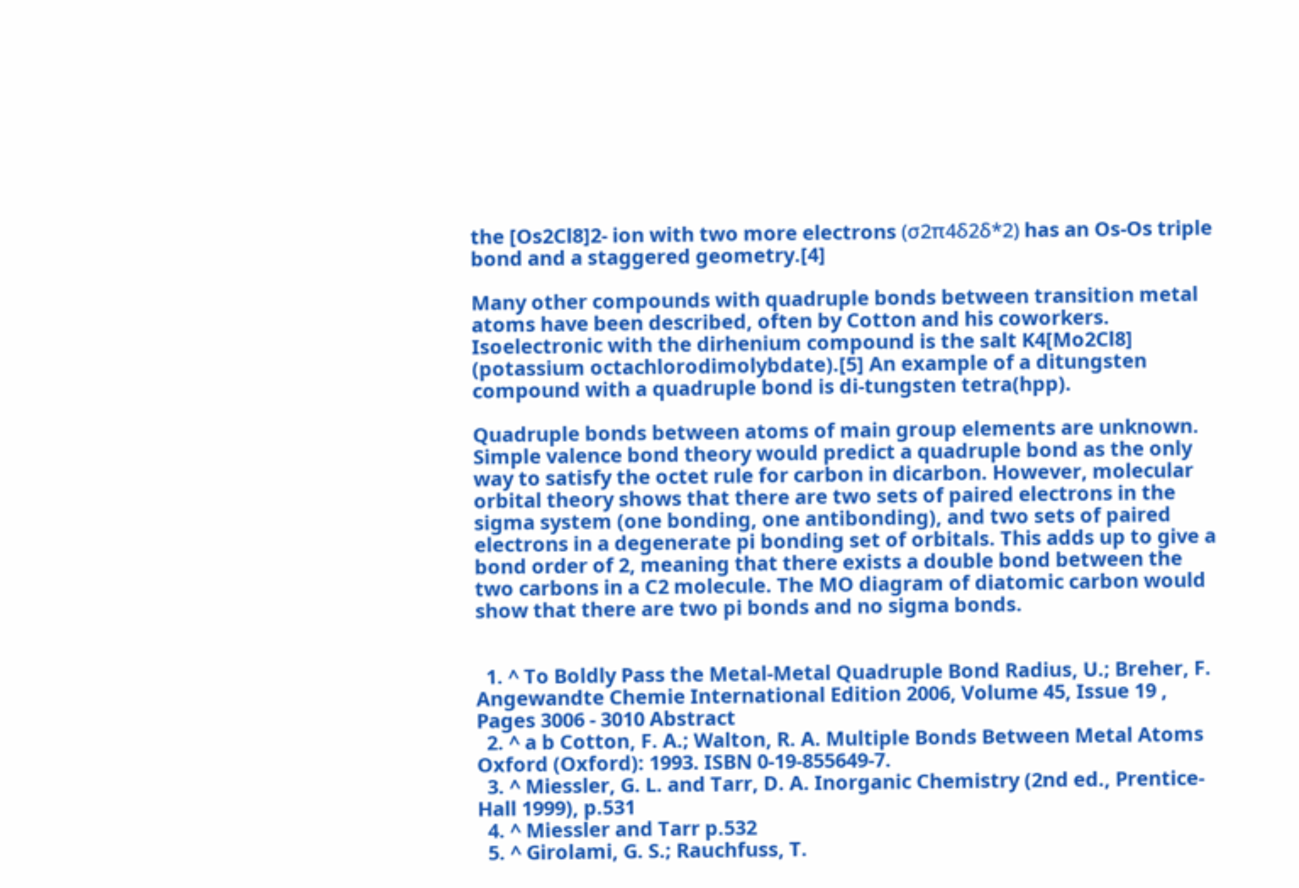the [Os2Cl8]2- ion with two more electrons (σ2π4δ2δ*2) has an Os-Os triple bond and a staggered geometry.[4]

Many other compounds with quadruple bonds between transition metal atoms have been described, often by Cotton and his coworkers. Isoelectronic with the dirhenium compound is the salt K4[Mo2Cl8] (potassium octachlorodimolybdate).[5] An example of a ditungsten compound with a quadruple bond is di-tungsten tetra(hpp).

Quadruple bonds between atoms of main group elements are unknown. Simple valence bond theory would predict a quadruple bond as the only way to satisfy the octet rule for carbon in dicarbon. However, molecular orbital theory shows that there are two sets of paired electrons in the sigma system (one bonding, one antibonding), and two sets of paired electrons in a degenerate pi bonding set of orbitals. This adds up to give a bond order of 2, meaning that there exists a double bond between the two carbons in a C2 molecule. The MO diagram of diatomic carbon would show that there are two pi bonds and no sigma bonds.


  1. ^ To Boldly Pass the Metal-Metal Quadruple Bond Radius, U.; Breher, F. Angewandte Chemie International Edition 2006, Volume 45, Issue 19 , Pages 3006 - 3010 Abstract
  2. ^ a b Cotton, F. A.; Walton, R. A. Multiple Bonds Between Metal Atoms Oxford (Oxford): 1993. ISBN 0-19-855649-7.
  3. ^ Miessler, G. L. and Tarr, D. A. Inorganic Chemistry (2nd ed., Prentice-Hall 1999), p.531
  4. ^ Miessler and Tarr p.532
  5. ^ Girolami, G. S.; Rauchfuss, T.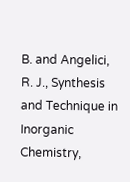B. and Angelici, R. J., Synthesis and Technique in Inorganic Chemistry,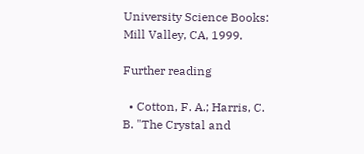University Science Books: Mill Valley, CA, 1999.

Further reading

  • Cotton, F. A.; Harris, C. B. "The Crystal and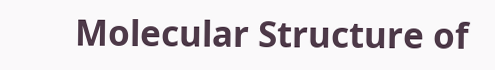Molecular Structure of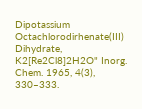Dipotassium Octachlorodirhenate(III) Dihydrate, K2[Re2Cl8]2H2O" Inorg. Chem. 1965, 4(3), 330–333.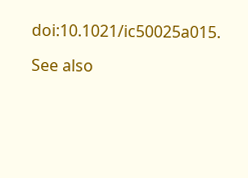doi:10.1021/ic50025a015.

See also